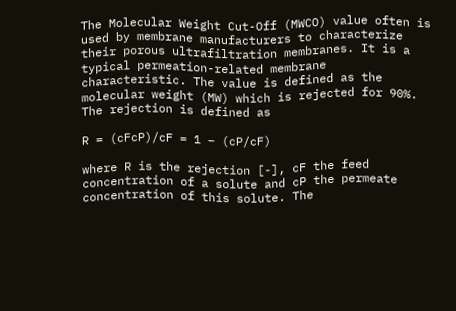The Molecular Weight Cut-Off (MWCO) value often is used by membrane manufacturers to characterize their porous ultrafiltration membranes. It is a typical permeation-related membrane characteristic. The value is defined as the molecular weight (MW) which is rejected for 90%. The rejection is defined as

R = (cFcP)/cF = 1 – (cP/cF)

where R is the rejection [-], cF the feed concentration of a solute and cP the permeate concentration of this solute. The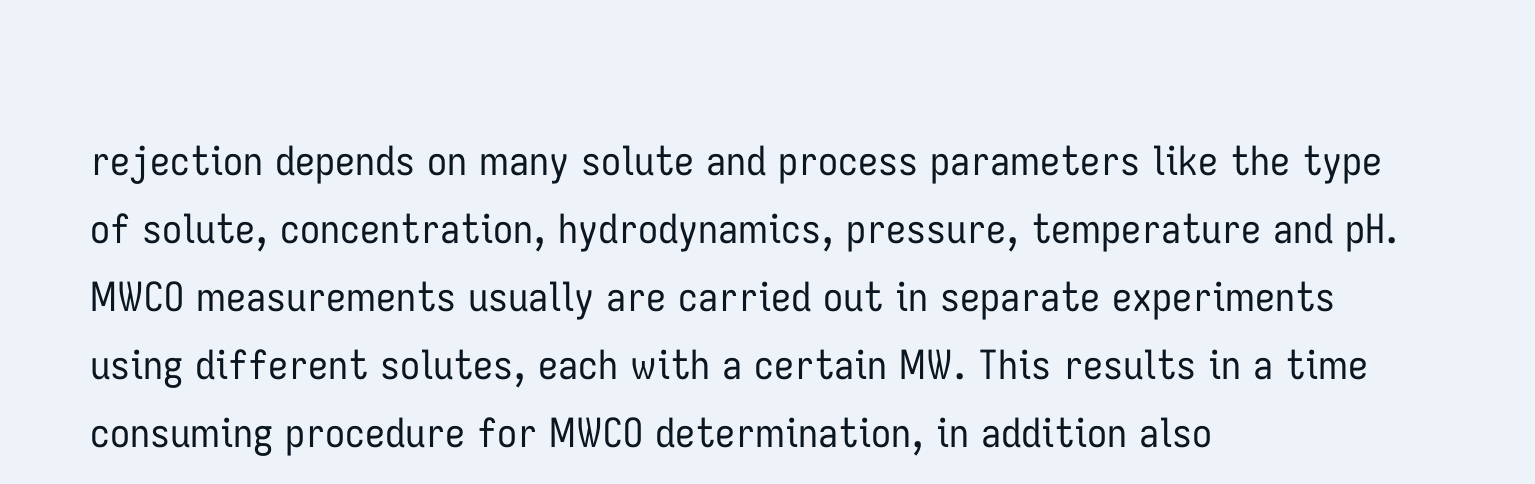rejection depends on many solute and process parameters like the type of solute, concentration, hydrodynamics, pressure, temperature and pH. MWCO measurements usually are carried out in separate experiments using different solutes, each with a certain MW. This results in a time consuming procedure for MWCO determination, in addition also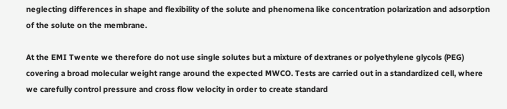neglecting differences in shape and flexibility of the solute and phenomena like concentration polarization and adsorption of the solute on the membrane.

At the EMI Twente we therefore do not use single solutes but a mixture of dextranes or polyethylene glycols (PEG) covering a broad molecular weight range around the expected MWCO. Tests are carried out in a standardized cell, where we carefully control pressure and cross flow velocity in order to create standard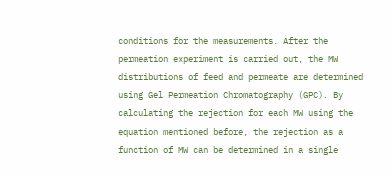conditions for the measurements. After the permeation experiment is carried out, the MW distributions of feed and permeate are determined using Gel Permeation Chromatography (GPC). By calculating the rejection for each MW using the equation mentioned before, the rejection as a function of MW can be determined in a single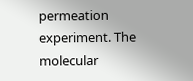permeation experiment. The molecular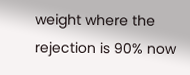weight where the rejection is 90% now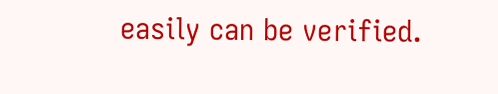easily can be verified.